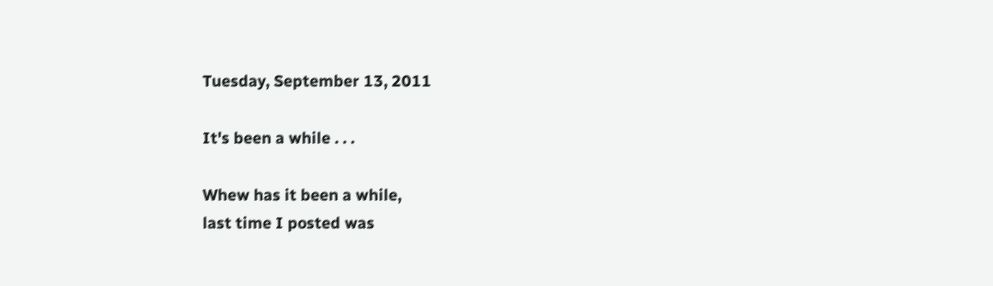Tuesday, September 13, 2011

It's been a while . . .

Whew has it been a while,
last time I posted was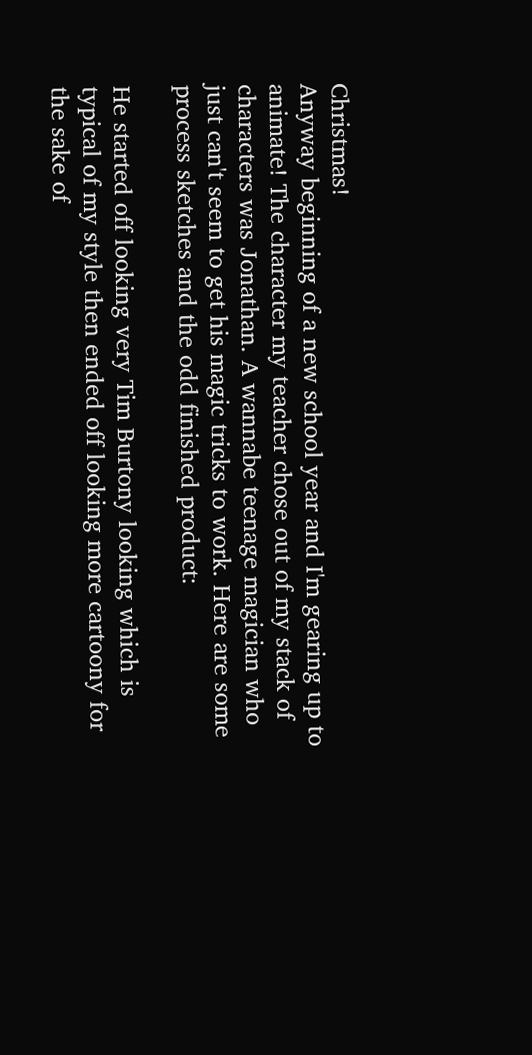Christmas!
Anyway beginning of a new school year and I'm gearing up to animate! The character my teacher chose out of my stack of characters was Jonathan. A wannabe teenage magician who just can't seem to get his magic tricks to work. Here are some process sketches and the odd finished product:

He started off looking very Tim Burtony looking which is typical of my style then ended off looking more cartoony for the sake of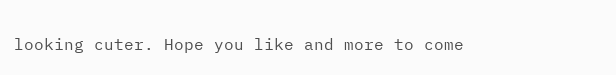looking cuter. Hope you like and more to come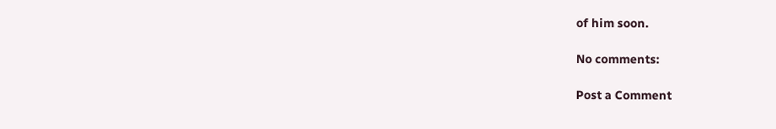of him soon.

No comments:

Post a Comment